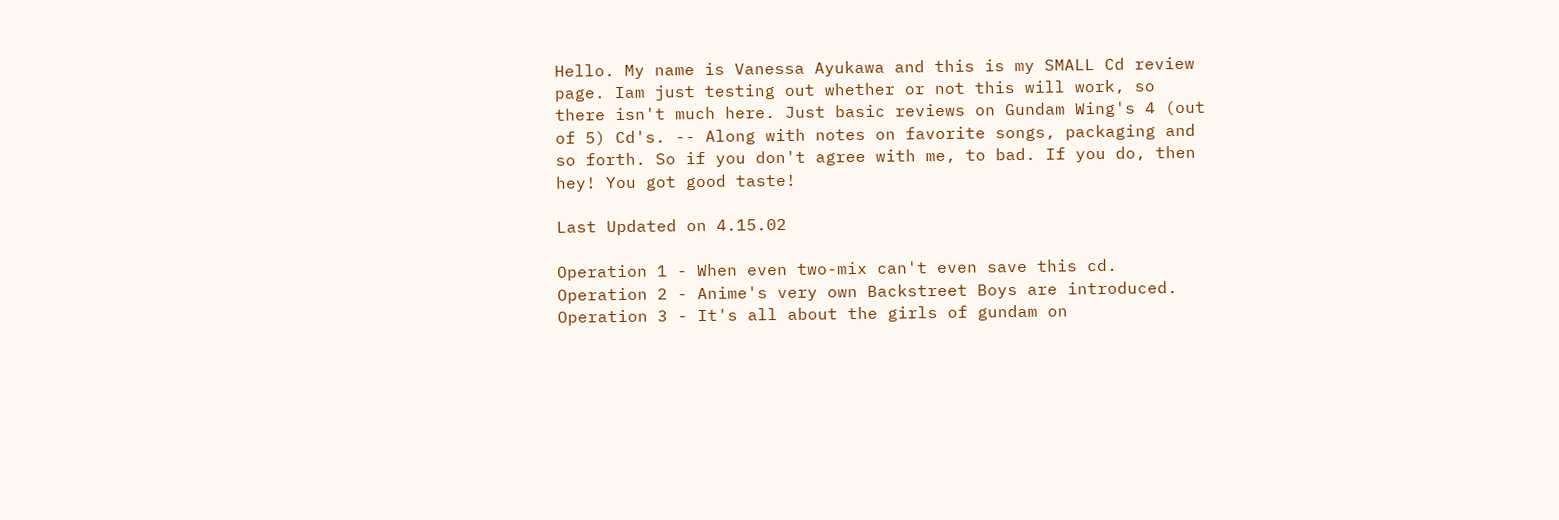Hello. My name is Vanessa Ayukawa and this is my SMALL Cd review page. Iam just testing out whether or not this will work, so there isn't much here. Just basic reviews on Gundam Wing's 4 (out of 5) Cd's. -- Along with notes on favorite songs, packaging and so forth. So if you don't agree with me, to bad. If you do, then hey! You got good taste!

Last Updated on 4.15.02

Operation 1 - When even two-mix can't even save this cd.
Operation 2 - Anime's very own Backstreet Boys are introduced.
Operation 3 - It's all about the girls of gundam on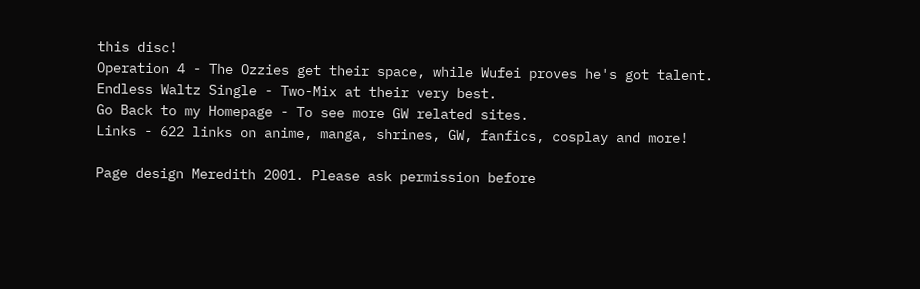this disc!
Operation 4 - The Ozzies get their space, while Wufei proves he's got talent.
Endless Waltz Single - Two-Mix at their very best.
Go Back to my Homepage - To see more GW related sites.
Links - 622 links on anime, manga, shrines, GW, fanfics, cosplay and more!

Page design Meredith 2001. Please ask permission before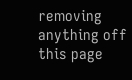removing anything off this page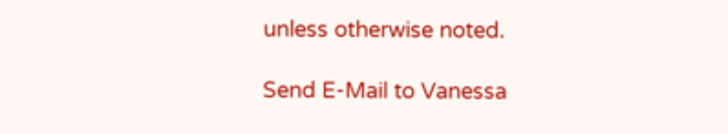unless otherwise noted.

Send E-Mail to Vanessa